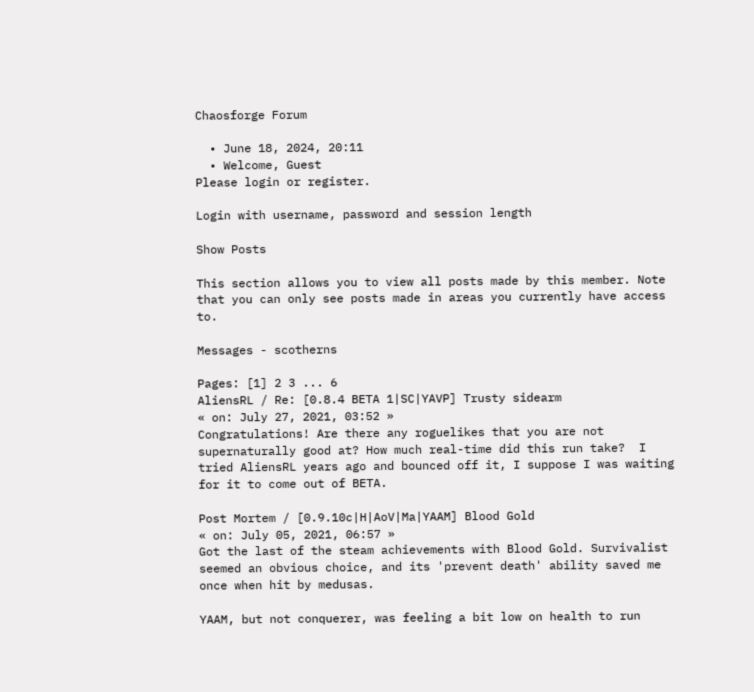Chaosforge Forum

  • June 18, 2024, 20:11
  • Welcome, Guest
Please login or register.

Login with username, password and session length

Show Posts

This section allows you to view all posts made by this member. Note that you can only see posts made in areas you currently have access to.

Messages - scotherns

Pages: [1] 2 3 ... 6
AliensRL / Re: [0.8.4 BETA 1|SC|YAVP] Trusty sidearm
« on: July 27, 2021, 03:52 »
Congratulations! Are there any roguelikes that you are not supernaturally good at? How much real-time did this run take?  I tried AliensRL years ago and bounced off it, I suppose I was waiting for it to come out of BETA.

Post Mortem / [0.9.10c|H|AoV|Ma|YAAM] Blood Gold
« on: July 05, 2021, 06:57 »
Got the last of the steam achievements with Blood Gold. Survivalist seemed an obvious choice, and its 'prevent death' ability saved me once when hit by medusas.

YAAM, but not conquerer, was feeling a bit low on health to run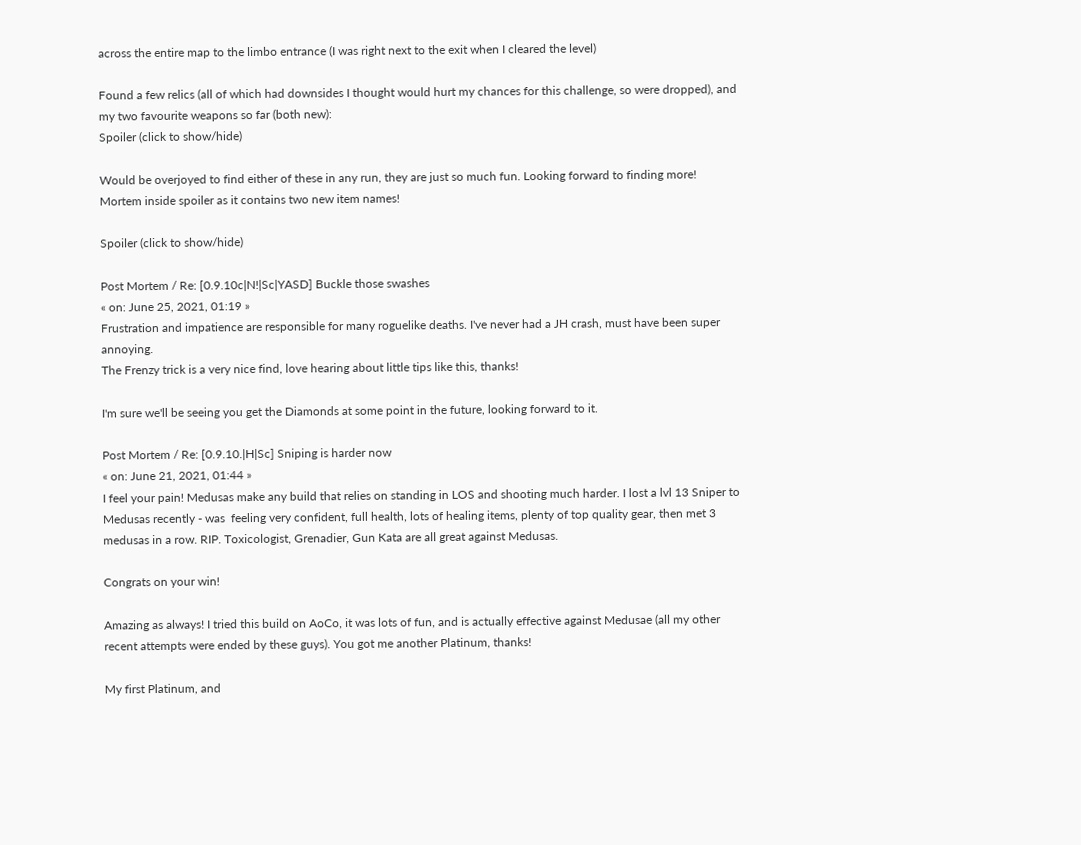across the entire map to the limbo entrance (I was right next to the exit when I cleared the level)

Found a few relics (all of which had downsides I thought would hurt my chances for this challenge, so were dropped), and my two favourite weapons so far (both new):
Spoiler (click to show/hide)

Would be overjoyed to find either of these in any run, they are just so much fun. Looking forward to finding more!
Mortem inside spoiler as it contains two new item names!

Spoiler (click to show/hide)

Post Mortem / Re: [0.9.10c|N!|Sc|YASD] Buckle those swashes
« on: June 25, 2021, 01:19 »
Frustration and impatience are responsible for many roguelike deaths. I've never had a JH crash, must have been super annoying.
The Frenzy trick is a very nice find, love hearing about little tips like this, thanks!

I'm sure we'll be seeing you get the Diamonds at some point in the future, looking forward to it.

Post Mortem / Re: [0.9.10.|H|Sc] Sniping is harder now
« on: June 21, 2021, 01:44 »
I feel your pain! Medusas make any build that relies on standing in LOS and shooting much harder. I lost a lvl 13 Sniper to Medusas recently - was  feeling very confident, full health, lots of healing items, plenty of top quality gear, then met 3 medusas in a row. RIP. Toxicologist, Grenadier, Gun Kata are all great against Medusas.

Congrats on your win!

Amazing as always! I tried this build on AoCo, it was lots of fun, and is actually effective against Medusae (all my other recent attempts were ended by these guys). You got me another Platinum, thanks!

My first Platinum, and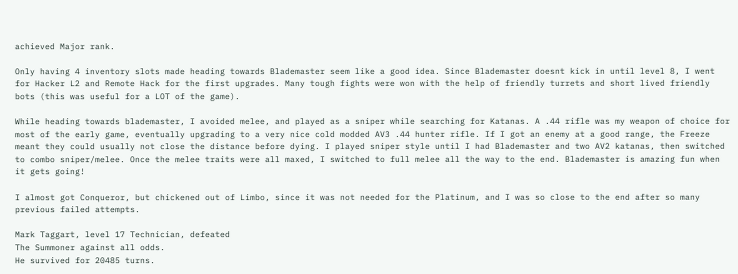achieved Major rank.

Only having 4 inventory slots made heading towards Blademaster seem like a good idea. Since Blademaster doesnt kick in until level 8, I went for Hacker L2 and Remote Hack for the first upgrades. Many tough fights were won with the help of friendly turrets and short lived friendly bots (this was useful for a LOT of the game).

While heading towards blademaster, I avoided melee, and played as a sniper while searching for Katanas. A .44 rifle was my weapon of choice for most of the early game, eventually upgrading to a very nice cold modded AV3 .44 hunter rifle. If I got an enemy at a good range, the Freeze meant they could usually not close the distance before dying. I played sniper style until I had Blademaster and two AV2 katanas, then switched to combo sniper/melee. Once the melee traits were all maxed, I switched to full melee all the way to the end. Blademaster is amazing fun when it gets going!

I almost got Conqueror, but chickened out of Limbo, since it was not needed for the Platinum, and I was so close to the end after so many previous failed attempts.

Mark Taggart, level 17 Technician, defeated
The Summoner against all odds.
He survived for 20485 turns.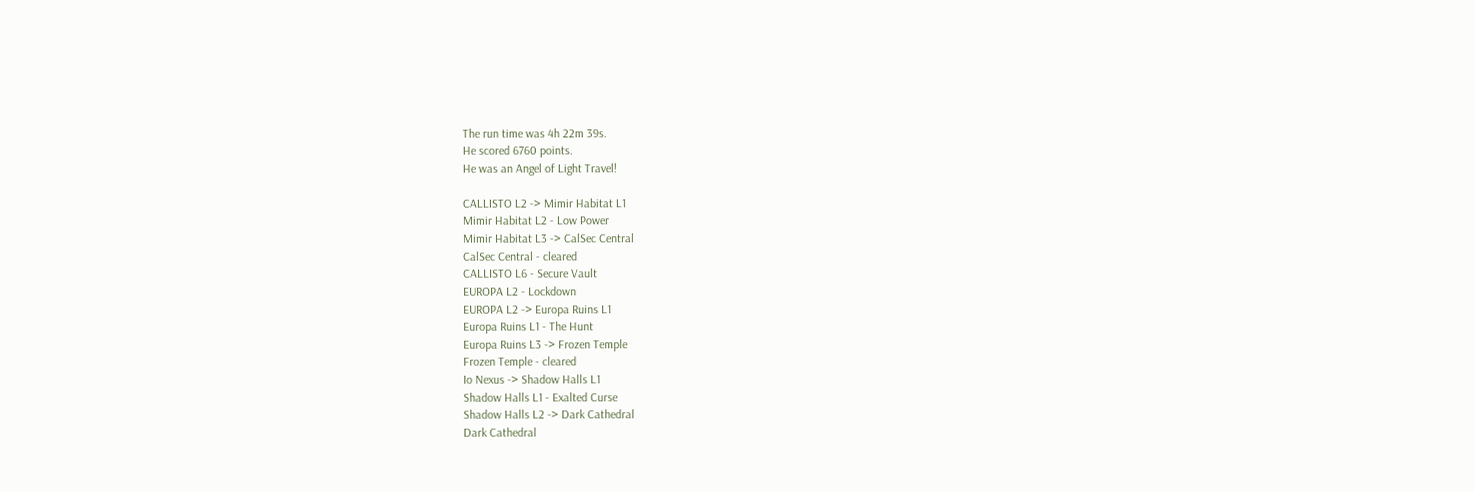The run time was 4h 22m 39s.
He scored 6760 points.
He was an Angel of Light Travel!

CALLISTO L2 -> Mimir Habitat L1
Mimir Habitat L2 - Low Power
Mimir Habitat L3 -> CalSec Central
CalSec Central - cleared
CALLISTO L6 - Secure Vault
EUROPA L2 - Lockdown
EUROPA L2 -> Europa Ruins L1
Europa Ruins L1 - The Hunt
Europa Ruins L3 -> Frozen Temple
Frozen Temple - cleared
Io Nexus -> Shadow Halls L1
Shadow Halls L1 - Exalted Curse
Shadow Halls L2 -> Dark Cathedral
Dark Cathedral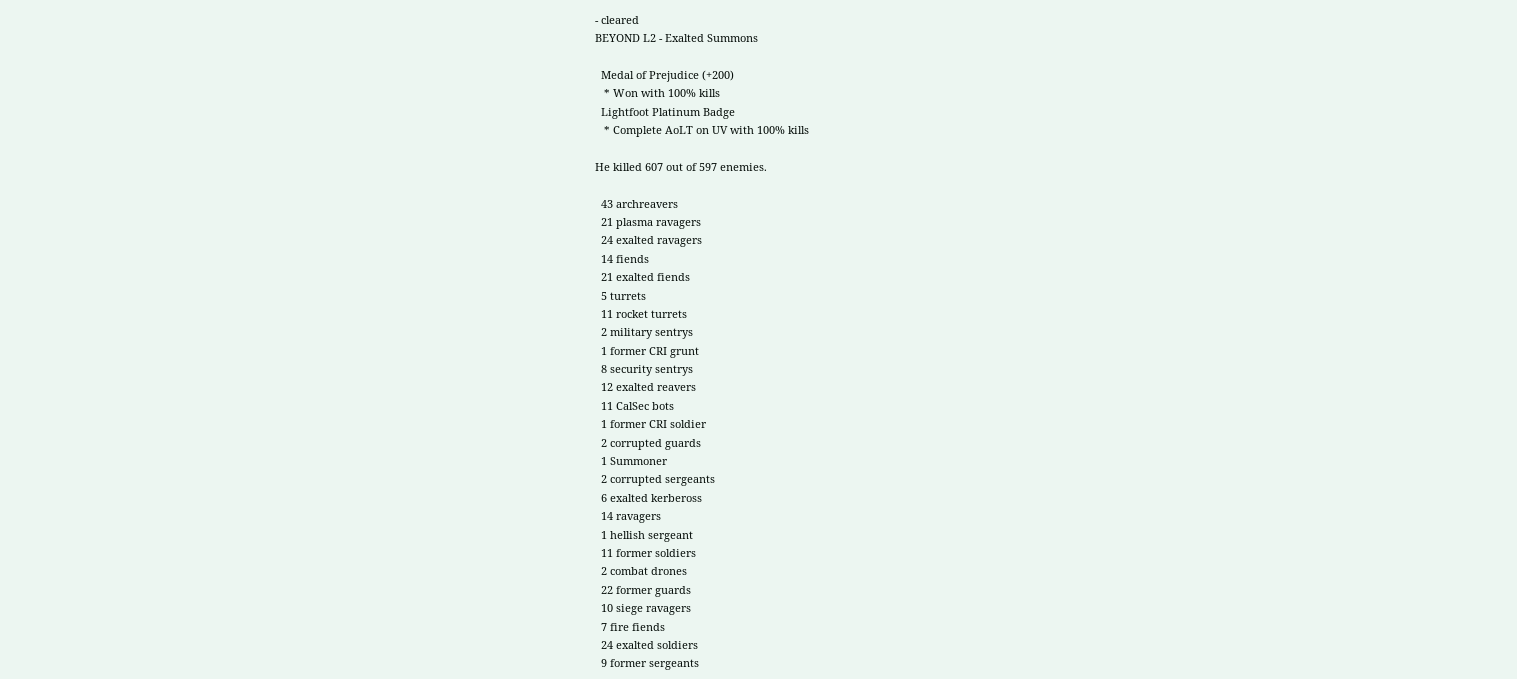- cleared
BEYOND L2 - Exalted Summons

  Medal of Prejudice (+200)
   * Won with 100% kills
  Lightfoot Platinum Badge
   * Complete AoLT on UV with 100% kills

He killed 607 out of 597 enemies.

  43 archreavers
  21 plasma ravagers
  24 exalted ravagers
  14 fiends
  21 exalted fiends
  5 turrets
  11 rocket turrets
  2 military sentrys
  1 former CRI grunt
  8 security sentrys
  12 exalted reavers
  11 CalSec bots
  1 former CRI soldier
  2 corrupted guards
  1 Summoner
  2 corrupted sergeants
  6 exalted kerbeross
  14 ravagers
  1 hellish sergeant
  11 former soldiers
  2 combat drones
  22 former guards
  10 siege ravagers
  7 fire fiends
  24 exalted soldiers
  9 former sergeants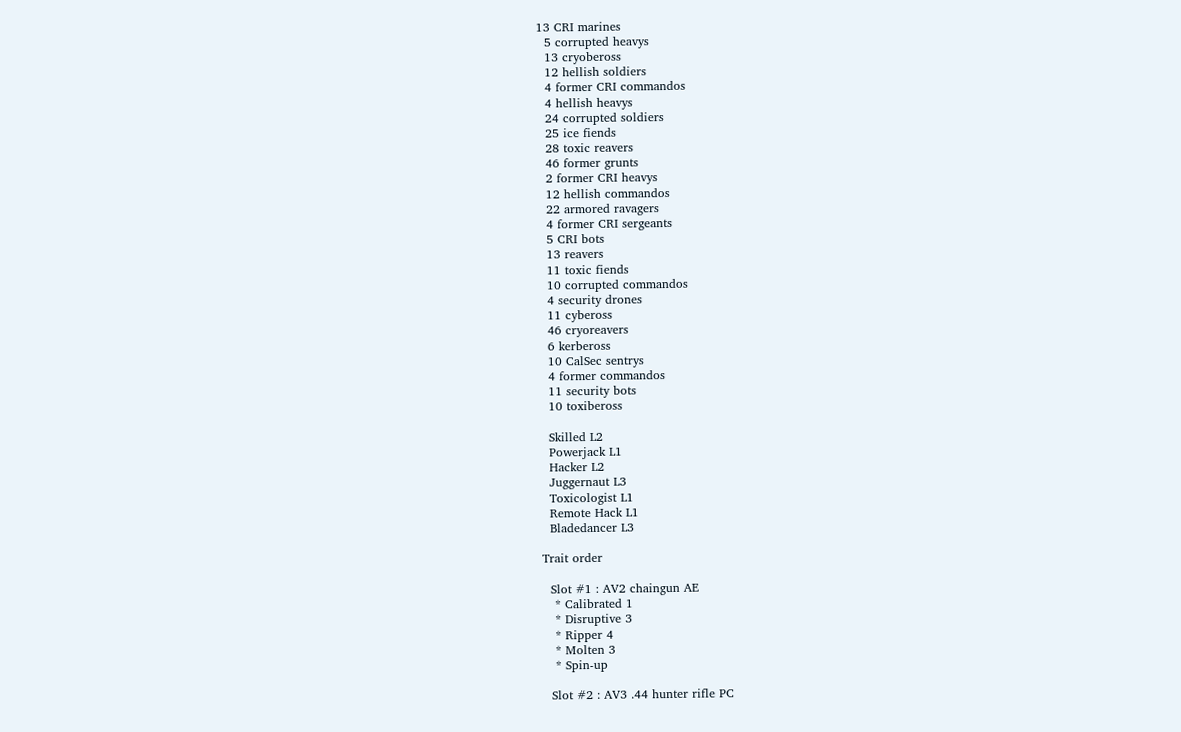13 CRI marines
  5 corrupted heavys
  13 cryobeross
  12 hellish soldiers
  4 former CRI commandos
  4 hellish heavys
  24 corrupted soldiers
  25 ice fiends
  28 toxic reavers
  46 former grunts
  2 former CRI heavys
  12 hellish commandos
  22 armored ravagers
  4 former CRI sergeants
  5 CRI bots
  13 reavers
  11 toxic fiends
  10 corrupted commandos
  4 security drones
  11 cybeross
  46 cryoreavers
  6 kerbeross
  10 CalSec sentrys
  4 former commandos
  11 security bots
  10 toxibeross

  Skilled L2
  Powerjack L1
  Hacker L2
  Juggernaut L3
  Toxicologist L1
  Remote Hack L1
  Bladedancer L3

Trait order

  Slot #1 : AV2 chaingun AE
   * Calibrated 1
   * Disruptive 3
   * Ripper 4
   * Molten 3
   * Spin-up

  Slot #2 : AV3 .44 hunter rifle PC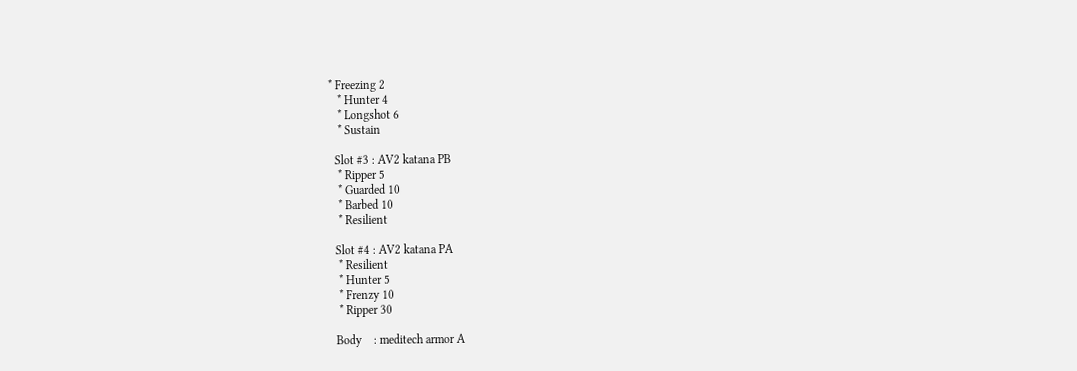* Freezing 2
   * Hunter 4
   * Longshot 6
   * Sustain

  Slot #3 : AV2 katana PB
   * Ripper 5
   * Guarded 10
   * Barbed 10
   * Resilient

  Slot #4 : AV2 katana PA
   * Resilient
   * Hunter 5
   * Frenzy 10
   * Ripper 30

  Body    : meditech armor A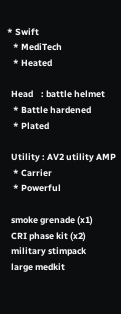* Swift
   * MediTech
   * Heated

  Head    : battle helmet
   * Battle hardened
   * Plated

  Utility : AV2 utility AMP
   * Carrier
   * Powerful

  smoke grenade (x1)
  CRI phase kit (x2)
  military stimpack
  large medkit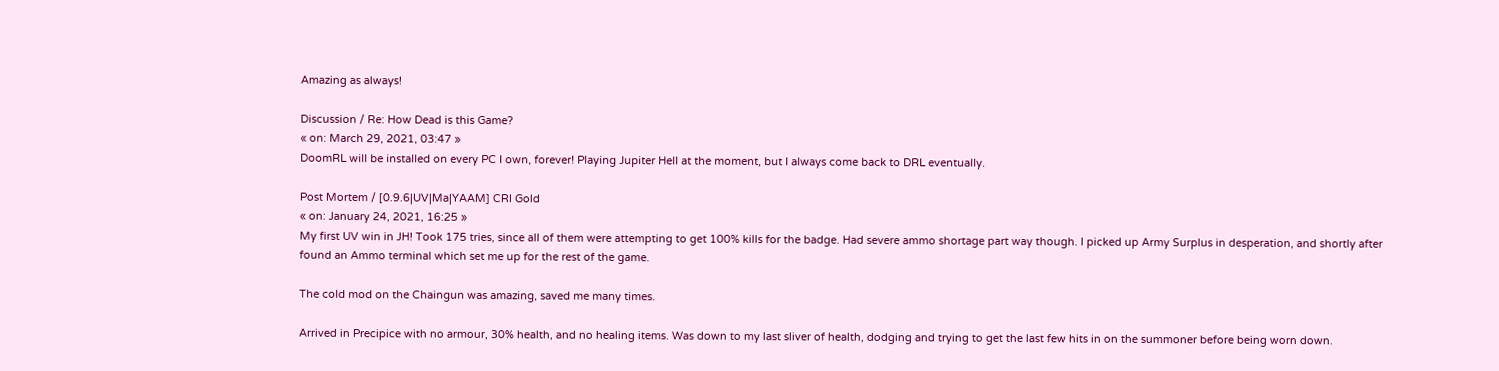Amazing as always!

Discussion / Re: How Dead is this Game?
« on: March 29, 2021, 03:47 »
DoomRL will be installed on every PC I own, forever! Playing Jupiter Hell at the moment, but I always come back to DRL eventually.

Post Mortem / [0.9.6|UV|Ma|YAAM] CRI Gold
« on: January 24, 2021, 16:25 »
My first UV win in JH! Took 175 tries, since all of them were attempting to get 100% kills for the badge. Had severe ammo shortage part way though. I picked up Army Surplus in desperation, and shortly after found an Ammo terminal which set me up for the rest of the game.

The cold mod on the Chaingun was amazing, saved me many times.

Arrived in Precipice with no armour, 30% health, and no healing items. Was down to my last sliver of health, dodging and trying to get the last few hits in on the summoner before being worn down.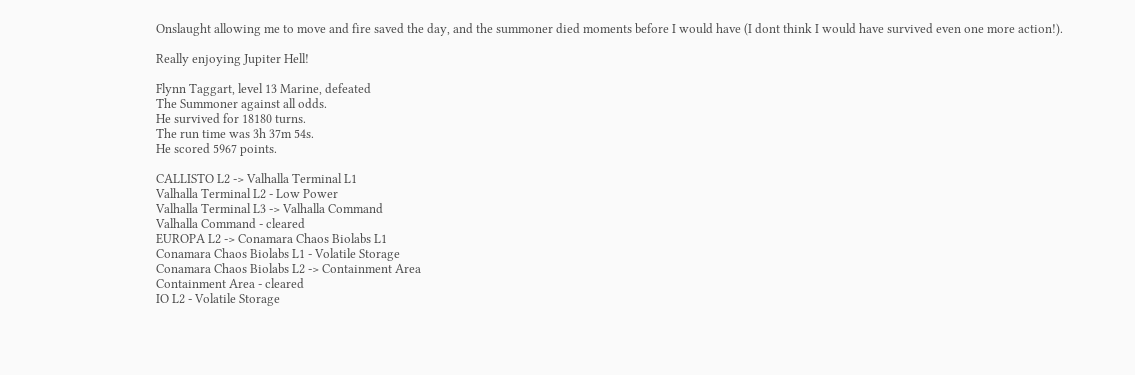Onslaught allowing me to move and fire saved the day, and the summoner died moments before I would have (I dont think I would have survived even one more action!).

Really enjoying Jupiter Hell!

Flynn Taggart, level 13 Marine, defeated
The Summoner against all odds.
He survived for 18180 turns.
The run time was 3h 37m 54s.
He scored 5967 points.

CALLISTO L2 -> Valhalla Terminal L1
Valhalla Terminal L2 - Low Power
Valhalla Terminal L3 -> Valhalla Command
Valhalla Command - cleared
EUROPA L2 -> Conamara Chaos Biolabs L1
Conamara Chaos Biolabs L1 - Volatile Storage
Conamara Chaos Biolabs L2 -> Containment Area
Containment Area - cleared
IO L2 - Volatile Storage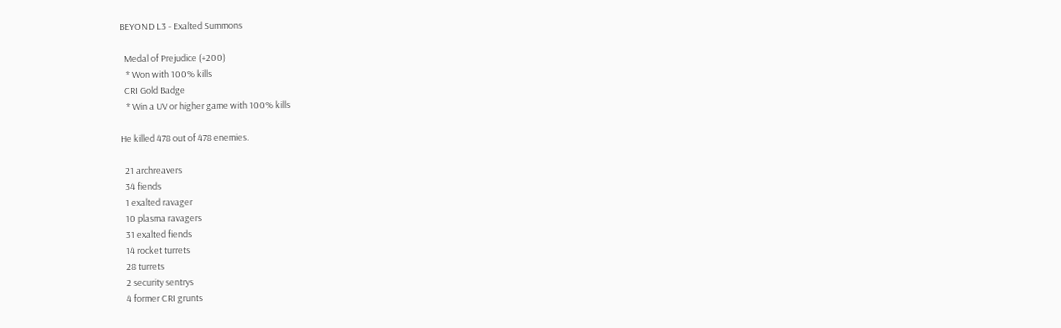BEYOND L3 - Exalted Summons

  Medal of Prejudice (+200)
   * Won with 100% kills
  CRI Gold Badge
   * Win a UV or higher game with 100% kills

He killed 478 out of 478 enemies.

  21 archreavers
  34 fiends
  1 exalted ravager
  10 plasma ravagers
  31 exalted fiends
  14 rocket turrets
  28 turrets
  2 security sentrys
  4 former CRI grunts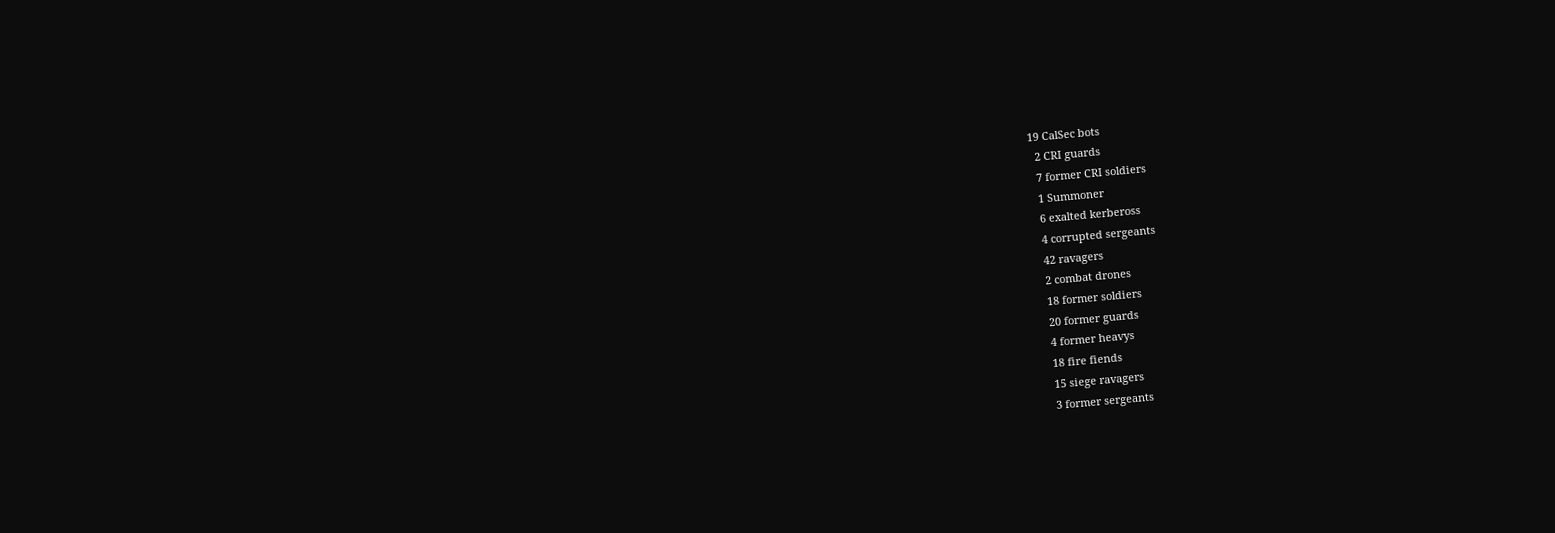19 CalSec bots
  2 CRI guards
  7 former CRI soldiers
  1 Summoner
  6 exalted kerbeross
  4 corrupted sergeants
  42 ravagers
  2 combat drones
  18 former soldiers
  20 former guards
  4 former heavys
  18 fire fiends
  15 siege ravagers
  3 former sergeants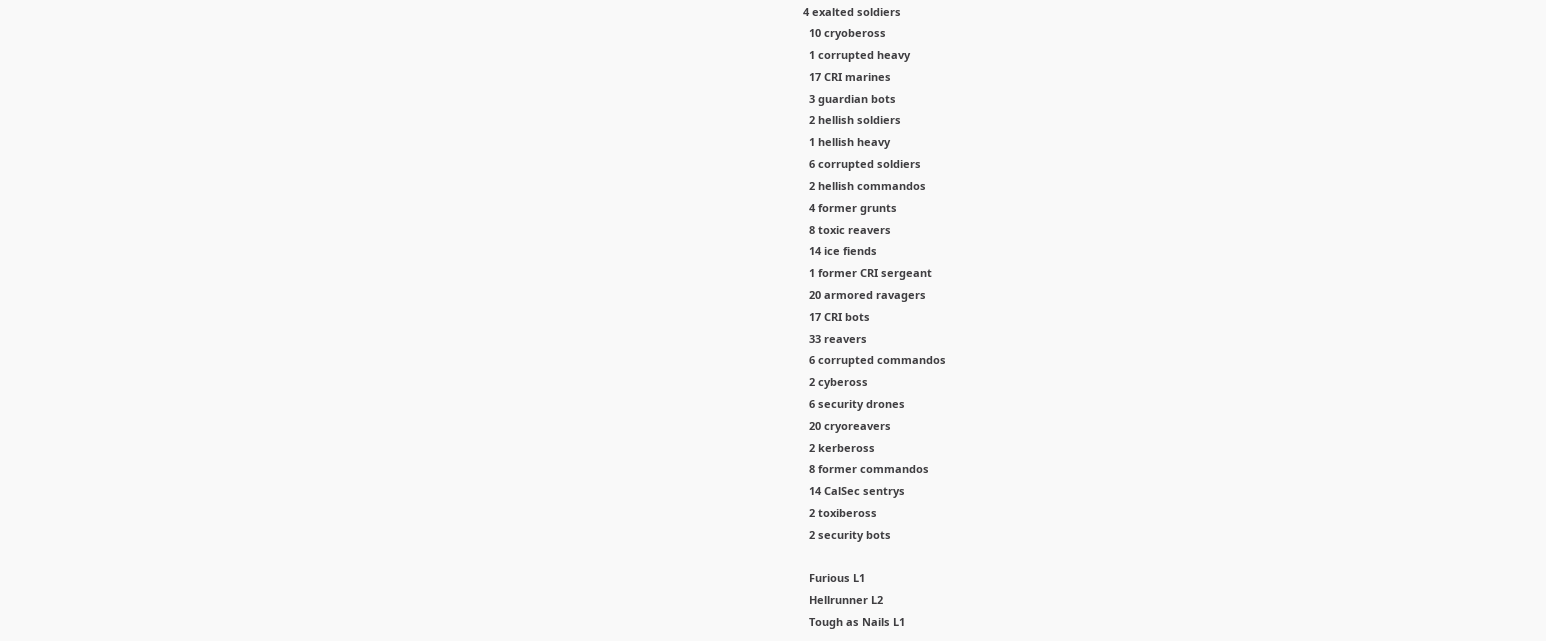4 exalted soldiers
  10 cryobeross
  1 corrupted heavy
  17 CRI marines
  3 guardian bots
  2 hellish soldiers
  1 hellish heavy
  6 corrupted soldiers
  2 hellish commandos
  4 former grunts
  8 toxic reavers
  14 ice fiends
  1 former CRI sergeant
  20 armored ravagers
  17 CRI bots
  33 reavers
  6 corrupted commandos
  2 cybeross
  6 security drones
  20 cryoreavers
  2 kerbeross
  8 former commandos
  14 CalSec sentrys
  2 toxibeross
  2 security bots

  Furious L1
  Hellrunner L2
  Tough as Nails L1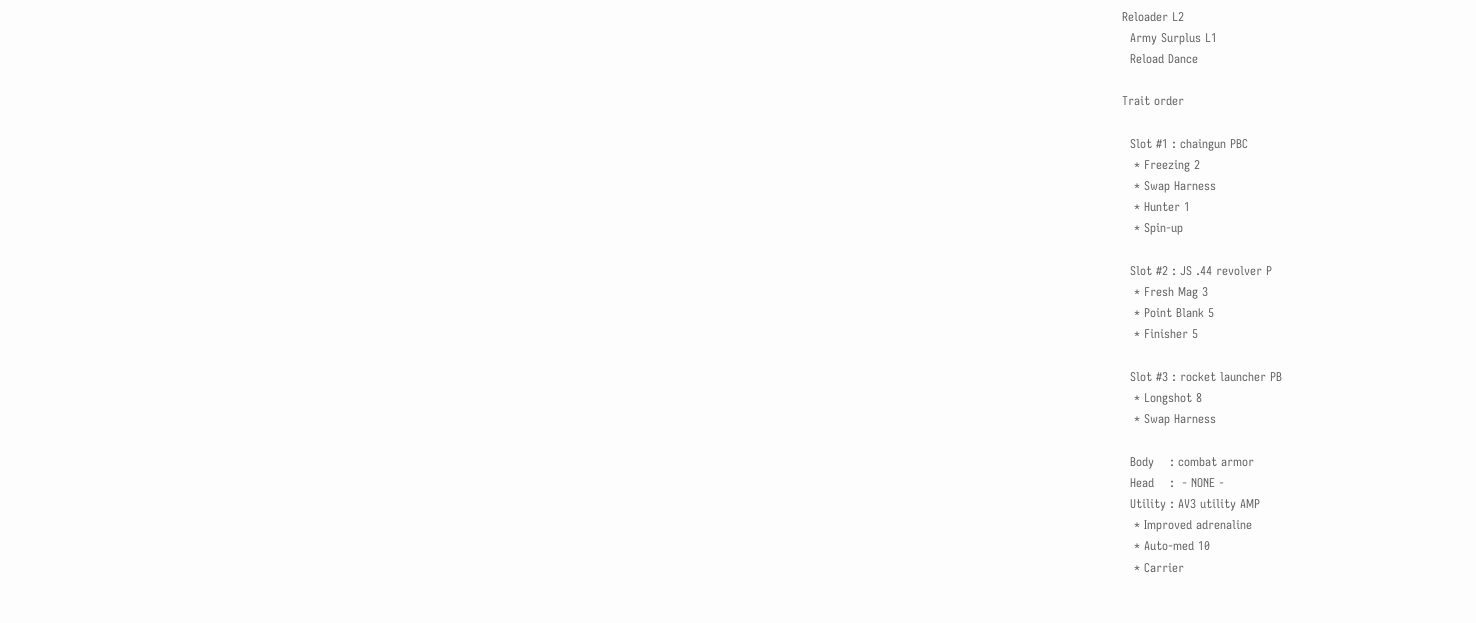Reloader L2
  Army Surplus L1
  Reload Dance

Trait order

  Slot #1 : chaingun PBC
   * Freezing 2
   * Swap Harness
   * Hunter 1
   * Spin-up

  Slot #2 : JS .44 revolver P
   * Fresh Mag 3
   * Point Blank 5
   * Finisher 5

  Slot #3 : rocket launcher PB
   * Longshot 8
   * Swap Harness

  Body    : combat armor
  Head    :  - NONE -
  Utility : AV3 utility AMP
   * Improved adrenaline
   * Auto-med 10
   * Carrier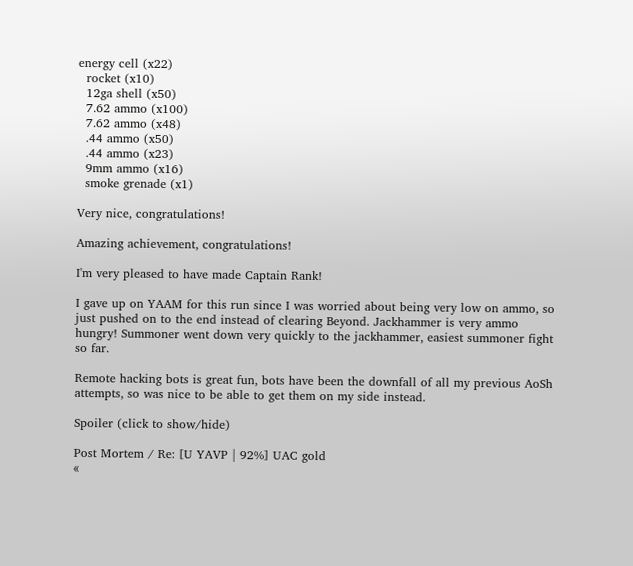energy cell (x22)
  rocket (x10)
  12ga shell (x50)
  7.62 ammo (x100)
  7.62 ammo (x48)
  .44 ammo (x50)
  .44 ammo (x23)
  9mm ammo (x16)
  smoke grenade (x1)

Very nice, congratulations!

Amazing achievement, congratulations!

I'm very pleased to have made Captain Rank!

I gave up on YAAM for this run since I was worried about being very low on ammo, so just pushed on to the end instead of clearing Beyond. Jackhammer is very ammo hungry! Summoner went down very quickly to the jackhammer, easiest summoner fight so far.

Remote hacking bots is great fun, bots have been the downfall of all my previous AoSh attempts, so was nice to be able to get them on my side instead.

Spoiler (click to show/hide)

Post Mortem / Re: [U YAVP | 92%] UAC gold
«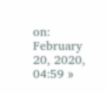on: February 20, 2020, 04:59 »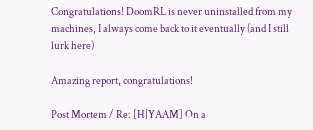Congratulations! DoomRL is never uninstalled from my machines, I always come back to it eventually (and I still lurk here)

Amazing report, congratulations!

Post Mortem / Re: [H|YAAM] On a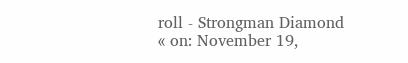roll - Strongman Diamond
« on: November 19,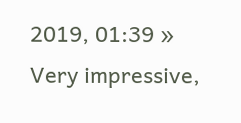2019, 01:39 »
Very impressive,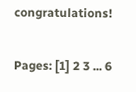congratulations!

Pages: [1] 2 3 ... 6